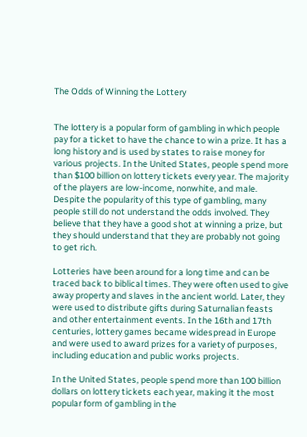The Odds of Winning the Lottery


The lottery is a popular form of gambling in which people pay for a ticket to have the chance to win a prize. It has a long history and is used by states to raise money for various projects. In the United States, people spend more than $100 billion on lottery tickets every year. The majority of the players are low-income, nonwhite, and male. Despite the popularity of this type of gambling, many people still do not understand the odds involved. They believe that they have a good shot at winning a prize, but they should understand that they are probably not going to get rich.

Lotteries have been around for a long time and can be traced back to biblical times. They were often used to give away property and slaves in the ancient world. Later, they were used to distribute gifts during Saturnalian feasts and other entertainment events. In the 16th and 17th centuries, lottery games became widespread in Europe and were used to award prizes for a variety of purposes, including education and public works projects.

In the United States, people spend more than 100 billion dollars on lottery tickets each year, making it the most popular form of gambling in the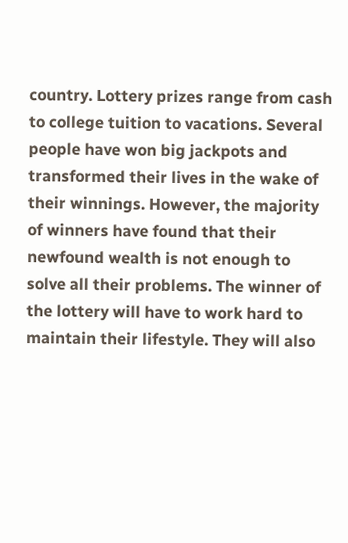country. Lottery prizes range from cash to college tuition to vacations. Several people have won big jackpots and transformed their lives in the wake of their winnings. However, the majority of winners have found that their newfound wealth is not enough to solve all their problems. The winner of the lottery will have to work hard to maintain their lifestyle. They will also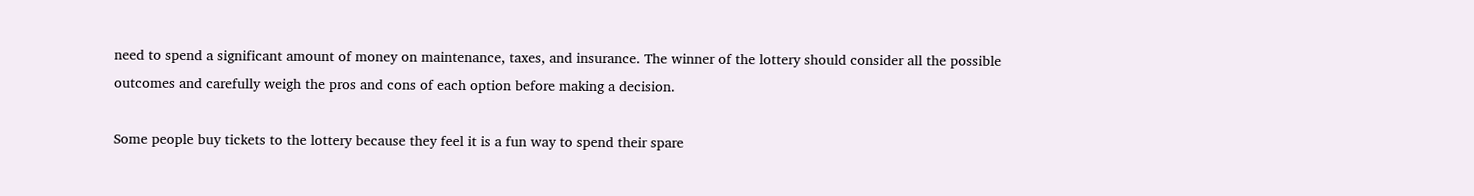need to spend a significant amount of money on maintenance, taxes, and insurance. The winner of the lottery should consider all the possible outcomes and carefully weigh the pros and cons of each option before making a decision.

Some people buy tickets to the lottery because they feel it is a fun way to spend their spare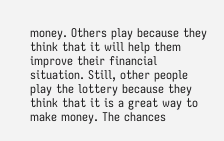money. Others play because they think that it will help them improve their financial situation. Still, other people play the lottery because they think that it is a great way to make money. The chances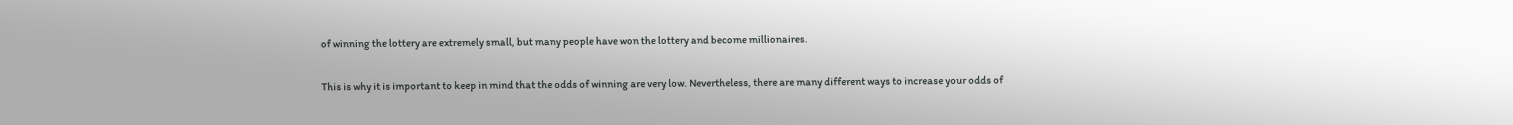of winning the lottery are extremely small, but many people have won the lottery and become millionaires.

This is why it is important to keep in mind that the odds of winning are very low. Nevertheless, there are many different ways to increase your odds of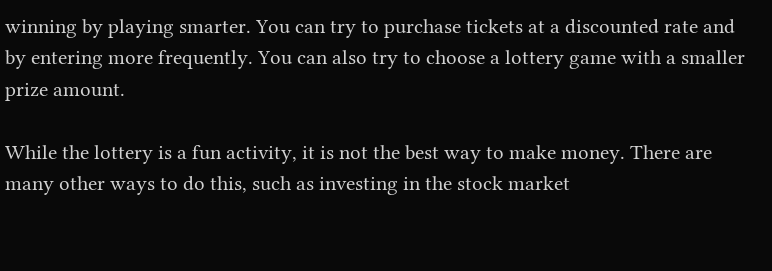winning by playing smarter. You can try to purchase tickets at a discounted rate and by entering more frequently. You can also try to choose a lottery game with a smaller prize amount.

While the lottery is a fun activity, it is not the best way to make money. There are many other ways to do this, such as investing in the stock market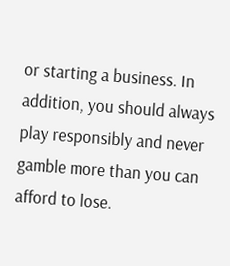or starting a business. In addition, you should always play responsibly and never gamble more than you can afford to lose.